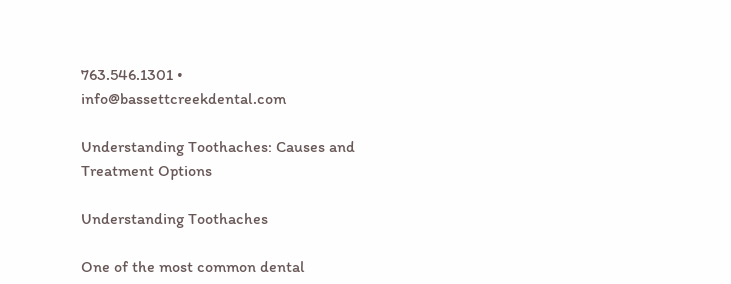763.546.1301 • info@bassettcreekdental.com

Understanding Toothaches: Causes and Treatment Options

Understanding Toothaches

One of the most common dental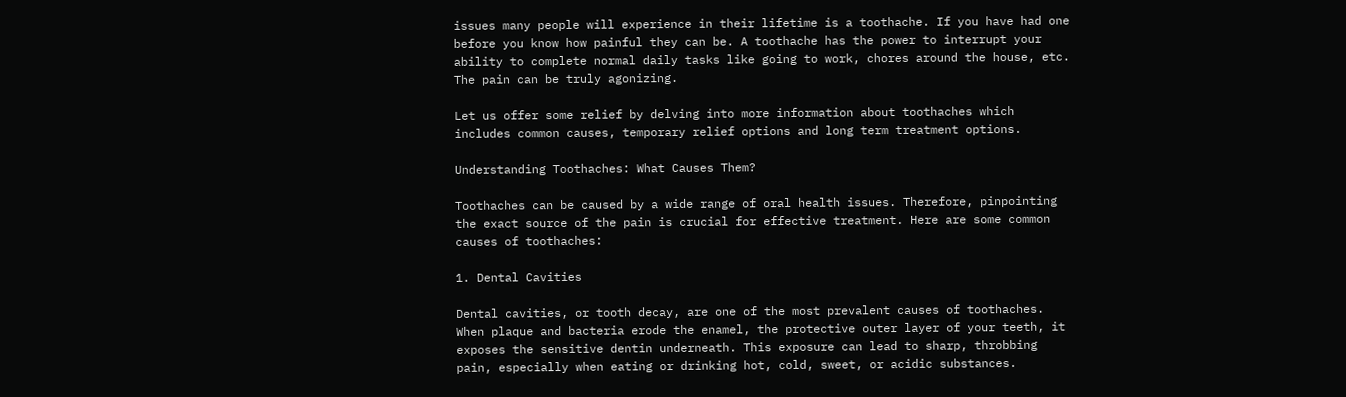issues many people will experience in their lifetime is a toothache. If you have had one before you know how painful they can be. A toothache has the power to interrupt your ability to complete normal daily tasks like going to work, chores around the house, etc. The pain can be truly agonizing.

Let us offer some relief by delving into more information about toothaches which includes common causes, temporary relief options and long term treatment options.

Understanding Toothaches: What Causes Them?

Toothaches can be caused by a wide range of oral health issues. Therefore, pinpointing the exact source of the pain is crucial for effective treatment. Here are some common causes of toothaches:

1. Dental Cavities

Dental cavities, or tooth decay, are one of the most prevalent causes of toothaches. When plaque and bacteria erode the enamel, the protective outer layer of your teeth, it exposes the sensitive dentin underneath. This exposure can lead to sharp, throbbing pain, especially when eating or drinking hot, cold, sweet, or acidic substances.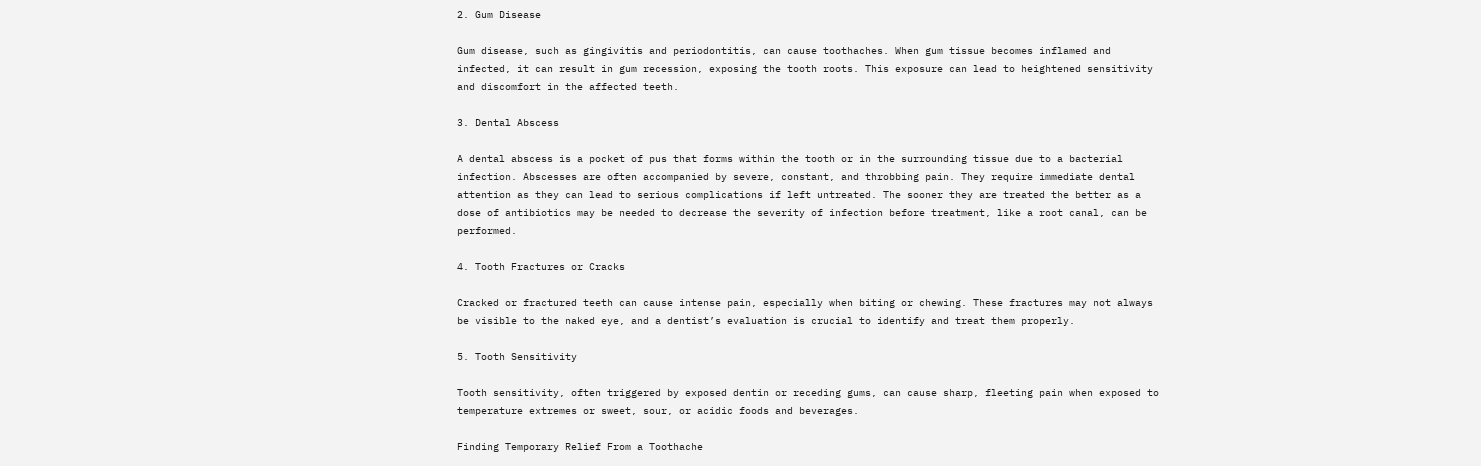2. Gum Disease

Gum disease, such as gingivitis and periodontitis, can cause toothaches. When gum tissue becomes inflamed and infected, it can result in gum recession, exposing the tooth roots. This exposure can lead to heightened sensitivity and discomfort in the affected teeth.

3. Dental Abscess

A dental abscess is a pocket of pus that forms within the tooth or in the surrounding tissue due to a bacterial infection. Abscesses are often accompanied by severe, constant, and throbbing pain. They require immediate dental attention as they can lead to serious complications if left untreated. The sooner they are treated the better as a dose of antibiotics may be needed to decrease the severity of infection before treatment, like a root canal, can be performed.

4. Tooth Fractures or Cracks

Cracked or fractured teeth can cause intense pain, especially when biting or chewing. These fractures may not always be visible to the naked eye, and a dentist’s evaluation is crucial to identify and treat them properly.

5. Tooth Sensitivity

Tooth sensitivity, often triggered by exposed dentin or receding gums, can cause sharp, fleeting pain when exposed to temperature extremes or sweet, sour, or acidic foods and beverages.

Finding Temporary Relief From a Toothache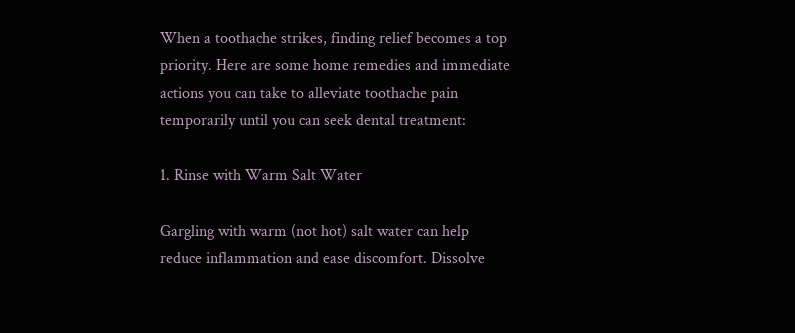When a toothache strikes, finding relief becomes a top priority. Here are some home remedies and immediate actions you can take to alleviate toothache pain temporarily until you can seek dental treatment:

1. Rinse with Warm Salt Water

Gargling with warm (not hot) salt water can help reduce inflammation and ease discomfort. Dissolve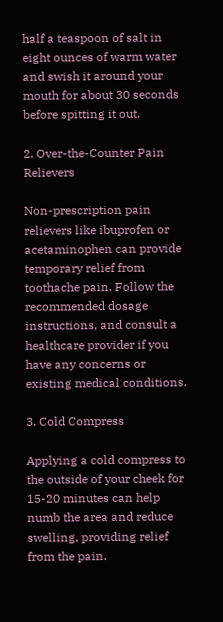half a teaspoon of salt in eight ounces of warm water and swish it around your mouth for about 30 seconds before spitting it out.

2. Over-the-Counter Pain Relievers

Non-prescription pain relievers like ibuprofen or acetaminophen can provide temporary relief from toothache pain. Follow the recommended dosage instructions, and consult a healthcare provider if you have any concerns or existing medical conditions.

3. Cold Compress

Applying a cold compress to the outside of your cheek for 15-20 minutes can help numb the area and reduce swelling, providing relief from the pain.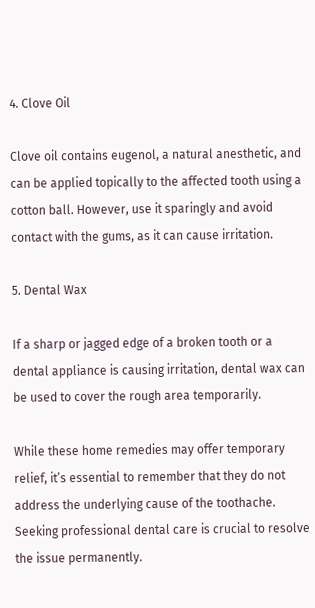4. Clove Oil

Clove oil contains eugenol, a natural anesthetic, and can be applied topically to the affected tooth using a cotton ball. However, use it sparingly and avoid contact with the gums, as it can cause irritation.

5. Dental Wax

If a sharp or jagged edge of a broken tooth or a dental appliance is causing irritation, dental wax can be used to cover the rough area temporarily.

While these home remedies may offer temporary relief, it’s essential to remember that they do not address the underlying cause of the toothache. Seeking professional dental care is crucial to resolve the issue permanently.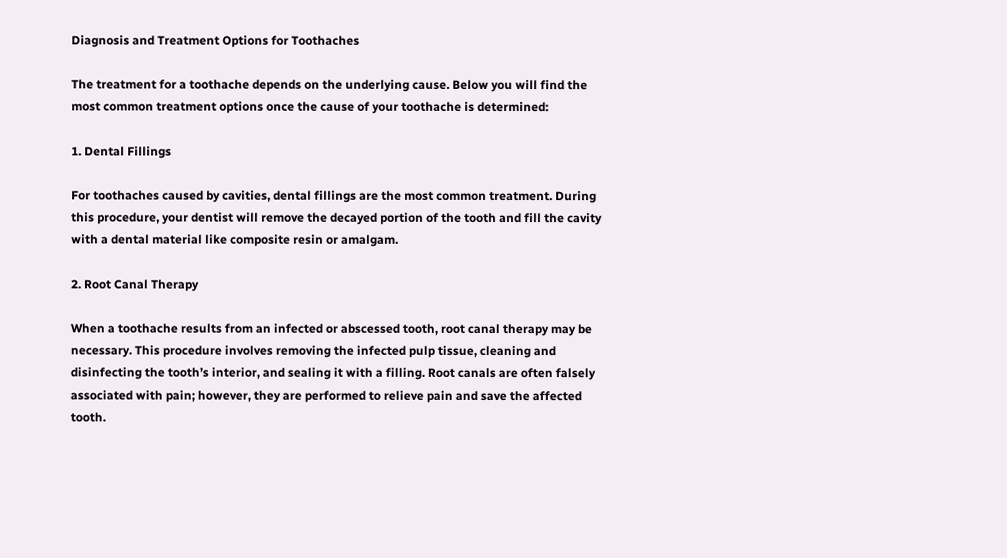Diagnosis and Treatment Options for Toothaches

The treatment for a toothache depends on the underlying cause. Below you will find the most common treatment options once the cause of your toothache is determined:

1. Dental Fillings

For toothaches caused by cavities, dental fillings are the most common treatment. During this procedure, your dentist will remove the decayed portion of the tooth and fill the cavity with a dental material like composite resin or amalgam.

2. Root Canal Therapy

When a toothache results from an infected or abscessed tooth, root canal therapy may be necessary. This procedure involves removing the infected pulp tissue, cleaning and disinfecting the tooth’s interior, and sealing it with a filling. Root canals are often falsely associated with pain; however, they are performed to relieve pain and save the affected tooth.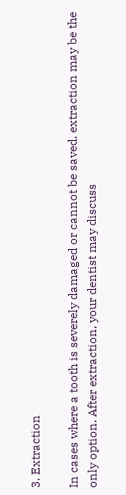3. Extraction

In cases where a tooth is severely damaged or cannot be saved, extraction may be the only option. After extraction, your dentist may discuss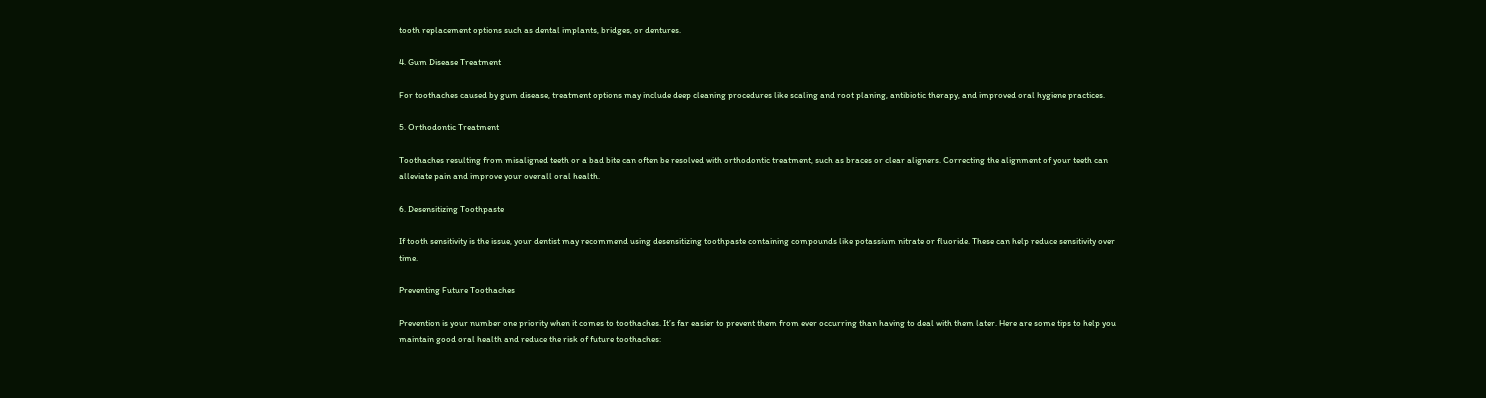tooth replacement options such as dental implants, bridges, or dentures.

4. Gum Disease Treatment

For toothaches caused by gum disease, treatment options may include deep cleaning procedures like scaling and root planing, antibiotic therapy, and improved oral hygiene practices.

5. Orthodontic Treatment

Toothaches resulting from misaligned teeth or a bad bite can often be resolved with orthodontic treatment, such as braces or clear aligners. Correcting the alignment of your teeth can alleviate pain and improve your overall oral health.

6. Desensitizing Toothpaste

If tooth sensitivity is the issue, your dentist may recommend using desensitizing toothpaste containing compounds like potassium nitrate or fluoride. These can help reduce sensitivity over time.

Preventing Future Toothaches

Prevention is your number one priority when it comes to toothaches. It’s far easier to prevent them from ever occurring than having to deal with them later. Here are some tips to help you maintain good oral health and reduce the risk of future toothaches: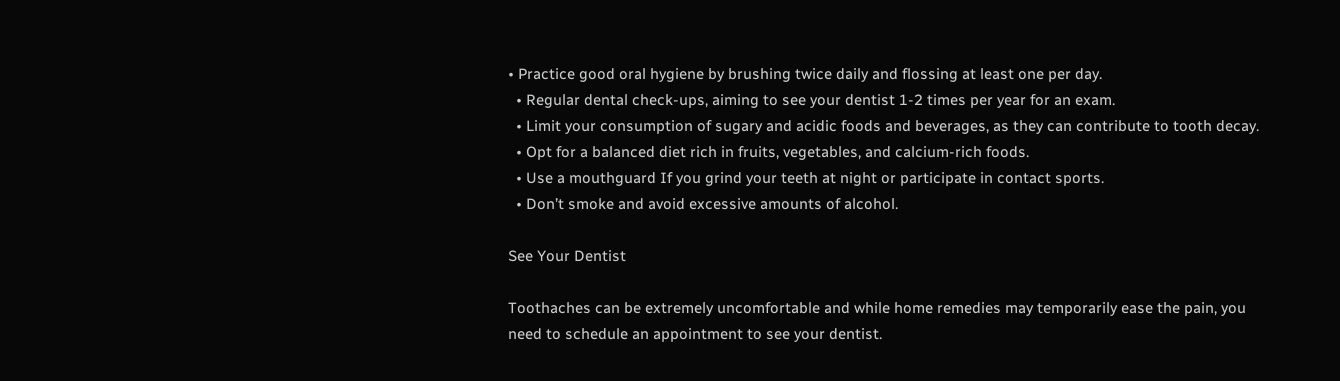• Practice good oral hygiene by brushing twice daily and flossing at least one per day.
  • Regular dental check-ups, aiming to see your dentist 1-2 times per year for an exam.
  • Limit your consumption of sugary and acidic foods and beverages, as they can contribute to tooth decay.
  • Opt for a balanced diet rich in fruits, vegetables, and calcium-rich foods.
  • Use a mouthguard If you grind your teeth at night or participate in contact sports.
  • Don’t smoke and avoid excessive amounts of alcohol.

See Your Dentist

Toothaches can be extremely uncomfortable and while home remedies may temporarily ease the pain, you need to schedule an appointment to see your dentist.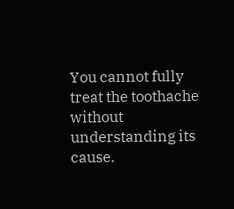You cannot fully treat the toothache without understanding its cause.